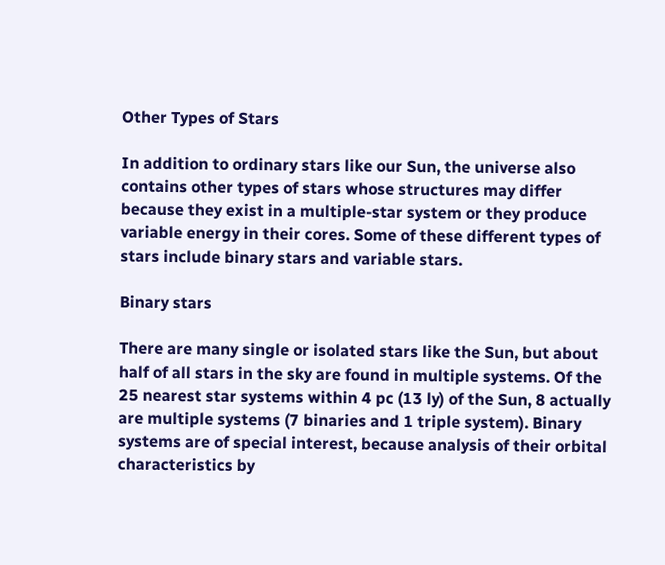Other Types of Stars

In addition to ordinary stars like our Sun, the universe also contains other types of stars whose structures may differ because they exist in a multiple‐star system or they produce variable energy in their cores. Some of these different types of stars include binary stars and variable stars.

Binary stars

There are many single or isolated stars like the Sun, but about half of all stars in the sky are found in multiple systems. Of the 25 nearest star systems within 4 pc (13 ly) of the Sun, 8 actually are multiple systems (7 binaries and 1 triple system). Binary systems are of special interest, because analysis of their orbital characteristics by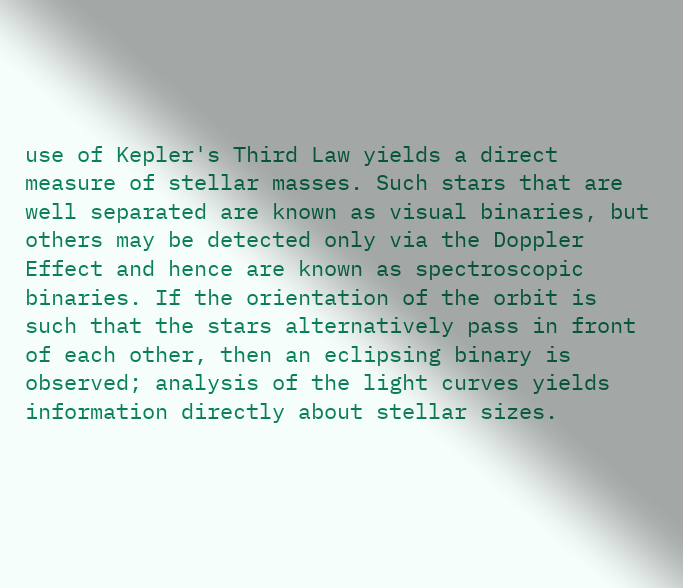use of Kepler's Third Law yields a direct measure of stellar masses. Such stars that are well separated are known as visual binaries, but others may be detected only via the Doppler Effect and hence are known as spectroscopic binaries. If the orientation of the orbit is such that the stars alternatively pass in front of each other, then an eclipsing binary is observed; analysis of the light curves yields information directly about stellar sizes.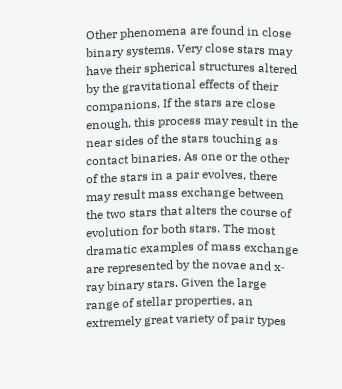Other phenomena are found in close binary systems. Very close stars may have their spherical structures altered by the gravitational effects of their companions. If the stars are close enough, this process may result in the near sides of the stars touching as contact binaries. As one or the other of the stars in a pair evolves, there may result mass exchange between the two stars that alters the course of evolution for both stars. The most dramatic examples of mass exchange are represented by the novae and x‐ray binary stars. Given the large range of stellar properties, an extremely great variety of pair types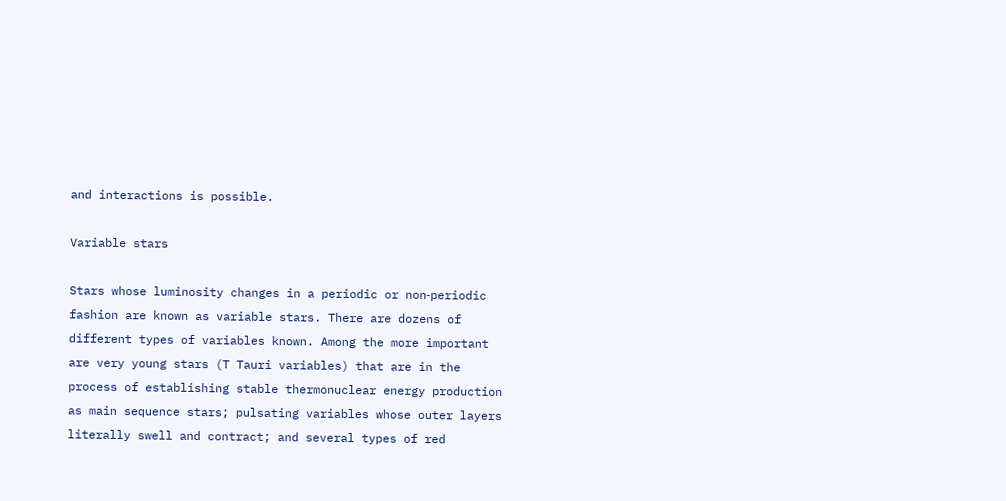and interactions is possible.

Variable stars

Stars whose luminosity changes in a periodic or non‐periodic fashion are known as variable stars. There are dozens of different types of variables known. Among the more important are very young stars (T Tauri variables) that are in the process of establishing stable thermonuclear energy production as main sequence stars; pulsating variables whose outer layers literally swell and contract; and several types of red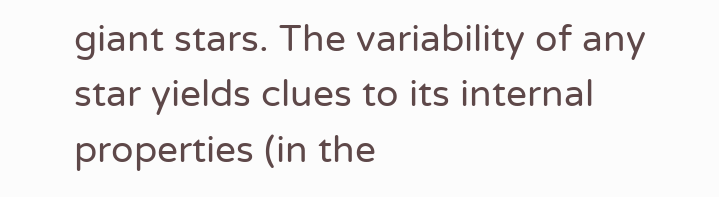giant stars. The variability of any star yields clues to its internal properties (in the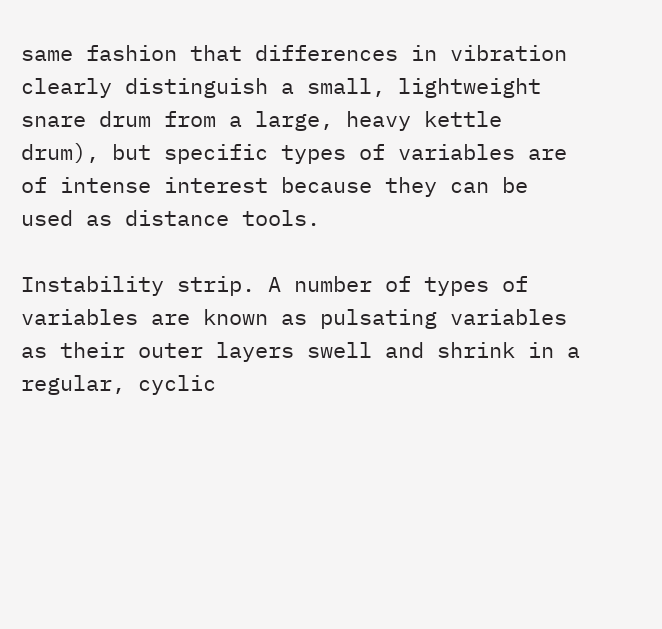same fashion that differences in vibration clearly distinguish a small, lightweight snare drum from a large, heavy kettle drum), but specific types of variables are of intense interest because they can be used as distance tools.

Instability strip. A number of types of variables are known as pulsating variables as their outer layers swell and shrink in a regular, cyclic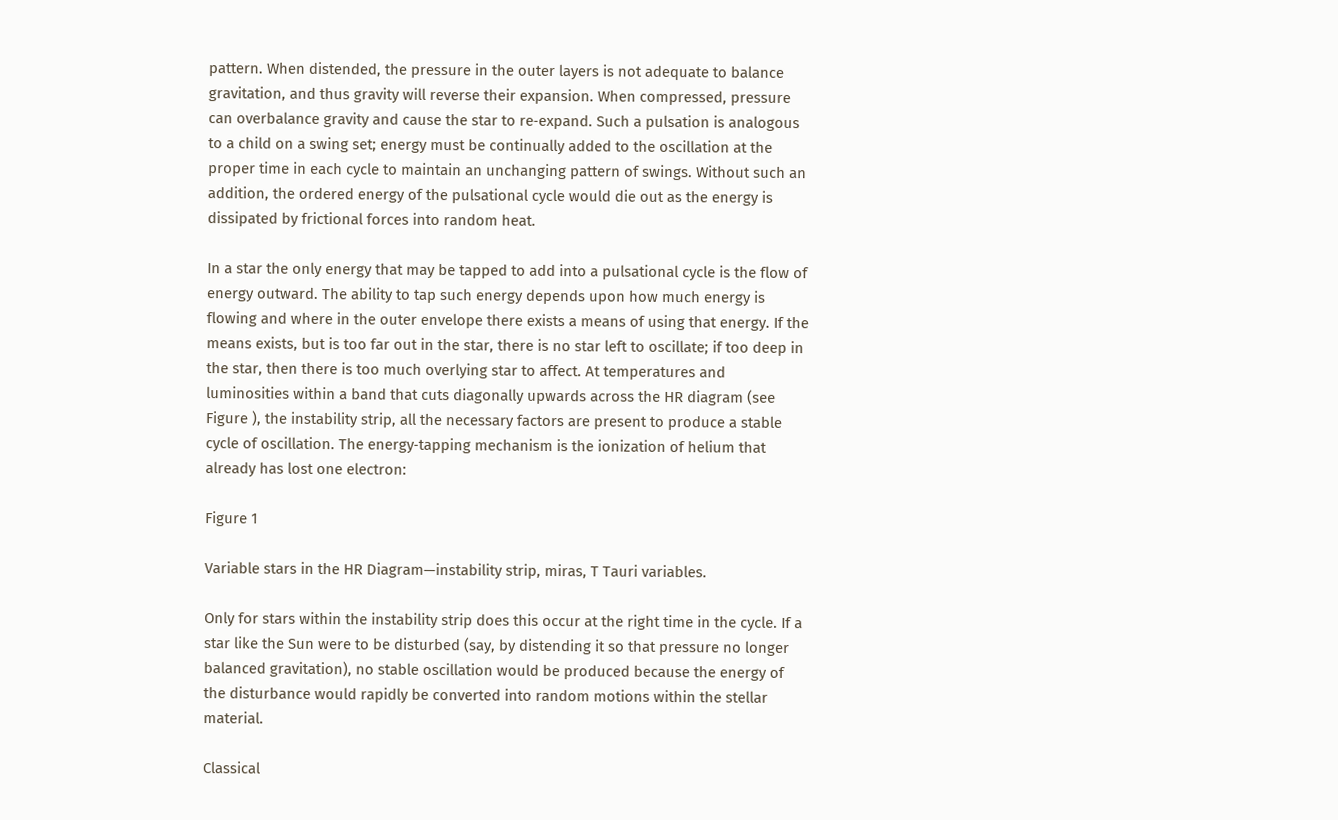pattern. When distended, the pressure in the outer layers is not adequate to balance gravitation, and thus gravity will reverse their expansion. When compressed, pressure can overbalance gravity and cause the star to re‐expand. Such a pulsation is analogous to a child on a swing set; energy must be continually added to the oscillation at the proper time in each cycle to maintain an unchanging pattern of swings. Without such an addition, the ordered energy of the pulsational cycle would die out as the energy is dissipated by frictional forces into random heat.

In a star the only energy that may be tapped to add into a pulsational cycle is the flow of energy outward. The ability to tap such energy depends upon how much energy is flowing and where in the outer envelope there exists a means of using that energy. If the means exists, but is too far out in the star, there is no star left to oscillate; if too deep in the star, then there is too much overlying star to affect. At temperatures and luminosities within a band that cuts diagonally upwards across the HR diagram (see Figure ), the instability strip, all the necessary factors are present to produce a stable cycle of oscillation. The energy‐tapping mechanism is the ionization of helium that already has lost one electron:

Figure 1

Variable stars in the HR Diagram—instability strip, miras, T Tauri variables.

Only for stars within the instability strip does this occur at the right time in the cycle. If a star like the Sun were to be disturbed (say, by distending it so that pressure no longer balanced gravitation), no stable oscillation would be produced because the energy of the disturbance would rapidly be converted into random motions within the stellar material.

Classical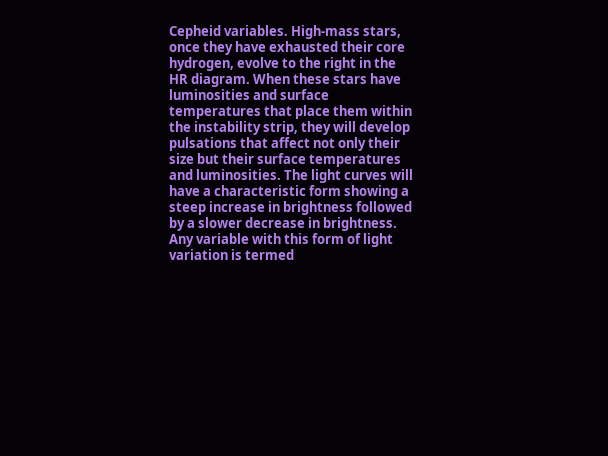Cepheid variables. High‐mass stars, once they have exhausted their core hydrogen, evolve to the right in the HR diagram. When these stars have luminosities and surface temperatures that place them within the instability strip, they will develop pulsations that affect not only their size but their surface temperatures and luminosities. The light curves will have a characteristic form showing a steep increase in brightness followed by a slower decrease in brightness. Any variable with this form of light variation is termed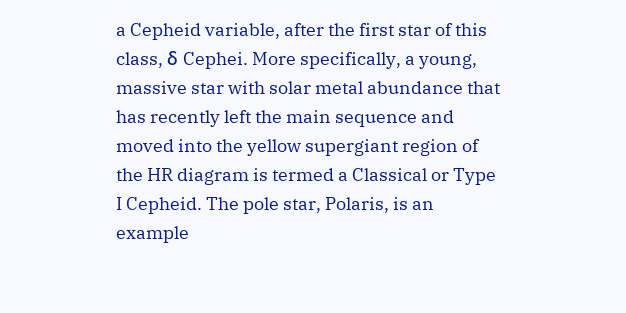a Cepheid variable, after the first star of this class, δ Cephei. More specifically, a young, massive star with solar metal abundance that has recently left the main sequence and moved into the yellow supergiant region of the HR diagram is termed a Classical or Type I Cepheid. The pole star, Polaris, is an example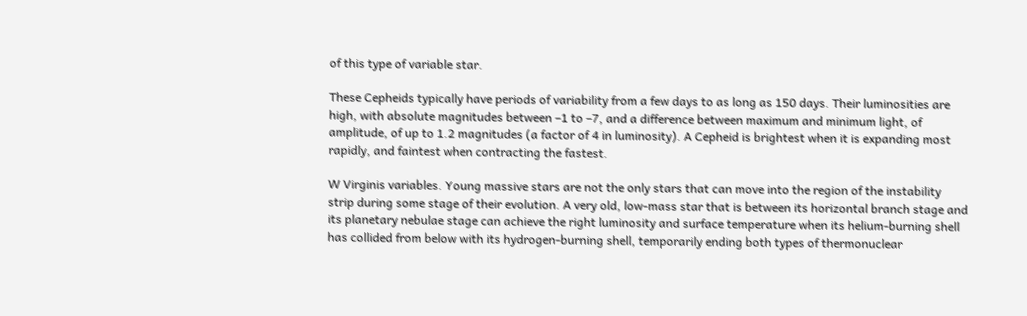of this type of variable star.

These Cepheids typically have periods of variability from a few days to as long as 150 days. Their luminosities are high, with absolute magnitudes between –1 to –7, and a difference between maximum and minimum light, of amplitude, of up to 1.2 magnitudes (a factor of 4 in luminosity). A Cepheid is brightest when it is expanding most rapidly, and faintest when contracting the fastest.

W Virginis variables. Young massive stars are not the only stars that can move into the region of the instability strip during some stage of their evolution. A very old, low‐mass star that is between its horizontal branch stage and its planetary nebulae stage can achieve the right luminosity and surface temperature when its helium‐burning shell has collided from below with its hydrogen‐burning shell, temporarily ending both types of thermonuclear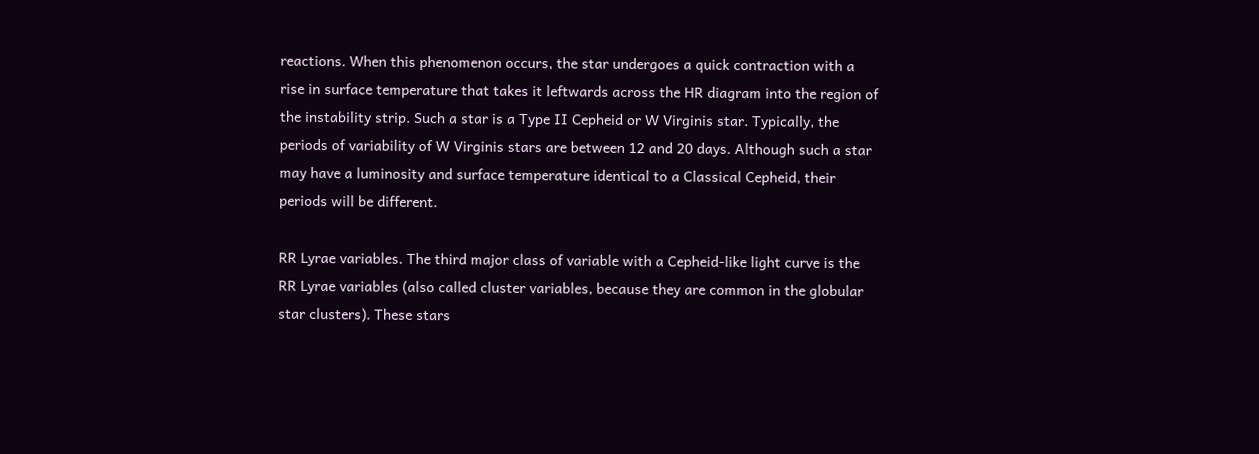reactions. When this phenomenon occurs, the star undergoes a quick contraction with a rise in surface temperature that takes it leftwards across the HR diagram into the region of the instability strip. Such a star is a Type II Cepheid or W Virginis star. Typically, the periods of variability of W Virginis stars are between 12 and 20 days. Although such a star may have a luminosity and surface temperature identical to a Classical Cepheid, their periods will be different.

RR Lyrae variables. The third major class of variable with a Cepheid‐like light curve is the RR Lyrae variables (also called cluster variables, because they are common in the globular star clusters). These stars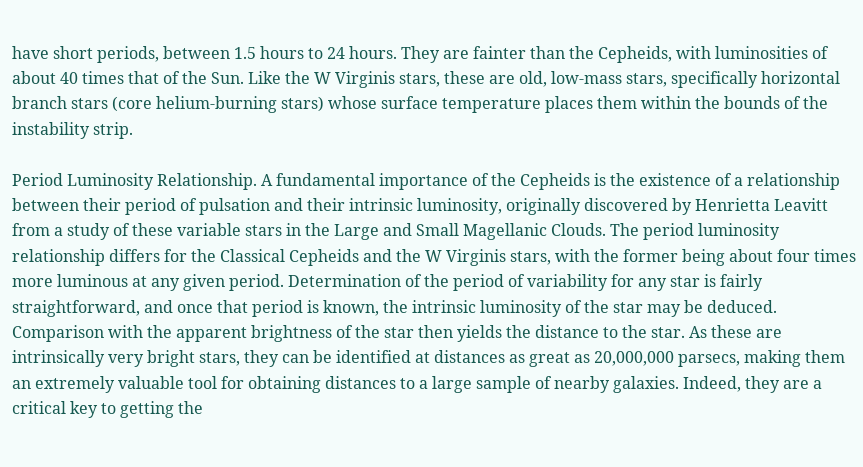have short periods, between 1.5 hours to 24 hours. They are fainter than the Cepheids, with luminosities of about 40 times that of the Sun. Like the W Virginis stars, these are old, low‐mass stars, specifically horizontal branch stars (core helium‐burning stars) whose surface temperature places them within the bounds of the instability strip.

Period Luminosity Relationship. A fundamental importance of the Cepheids is the existence of a relationship between their period of pulsation and their intrinsic luminosity, originally discovered by Henrietta Leavitt from a study of these variable stars in the Large and Small Magellanic Clouds. The period luminosity relationship differs for the Classical Cepheids and the W Virginis stars, with the former being about four times more luminous at any given period. Determination of the period of variability for any star is fairly straightforward, and once that period is known, the intrinsic luminosity of the star may be deduced. Comparison with the apparent brightness of the star then yields the distance to the star. As these are intrinsically very bright stars, they can be identified at distances as great as 20,000,000 parsecs, making them an extremely valuable tool for obtaining distances to a large sample of nearby galaxies. Indeed, they are a critical key to getting the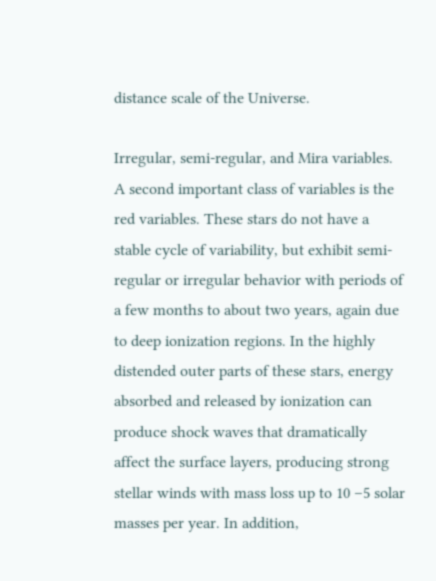distance scale of the Universe.

Irregular, semi‐regular, and Mira variables. A second important class of variables is the red variables. These stars do not have a stable cycle of variability, but exhibit semi‐regular or irregular behavior with periods of a few months to about two years, again due to deep ionization regions. In the highly distended outer parts of these stars, energy absorbed and released by ionization can produce shock waves that dramatically affect the surface layers, producing strong stellar winds with mass loss up to 10 –5 solar masses per year. In addition,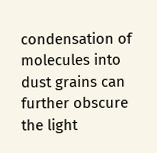condensation of molecules into dust grains can further obscure the light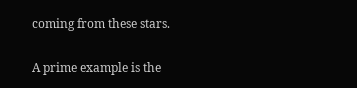coming from these stars.

A prime example is the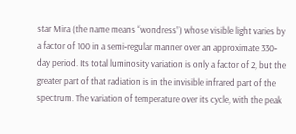star Mira (the name means “wondress”) whose visible light varies by a factor of 100 in a semi‐regular manner over an approximate 330‐day period. Its total luminosity variation is only a factor of 2, but the greater part of that radiation is in the invisible infrared part of the spectrum. The variation of temperature over its cycle, with the peak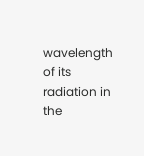wavelength of its radiation in the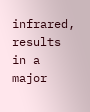infrared, results in a major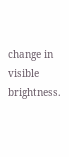change in visible brightness.